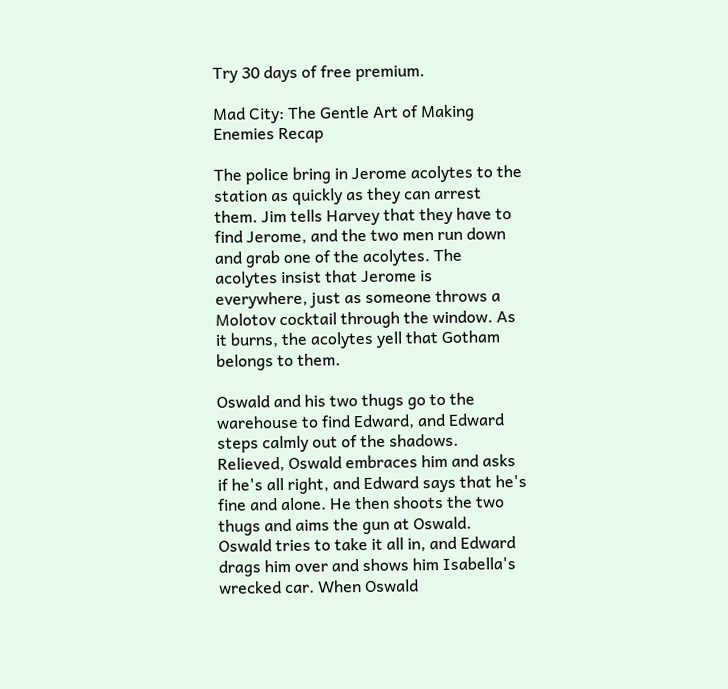Try 30 days of free premium.

Mad City: The Gentle Art of Making Enemies Recap

The police bring in Jerome acolytes to the station as quickly as they can arrest them. Jim tells Harvey that they have to find Jerome, and the two men run down and grab one of the acolytes. The acolytes insist that Jerome is everywhere, just as someone throws a Molotov cocktail through the window. As it burns, the acolytes yell that Gotham belongs to them.

Oswald and his two thugs go to the warehouse to find Edward, and Edward steps calmly out of the shadows. Relieved, Oswald embraces him and asks if he's all right, and Edward says that he's fine and alone. He then shoots the two thugs and aims the gun at Oswald. Oswald tries to take it all in, and Edward drags him over and shows him Isabella's wrecked car. When Oswald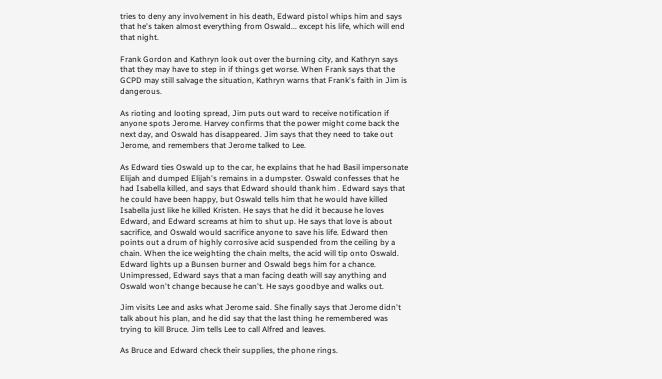tries to deny any involvement in his death, Edward pistol whips him and says that he's taken almost everything from Oswald... except his life, which will end that night.

Frank Gordon and Kathryn look out over the burning city, and Kathryn says that they may have to step in if things get worse. When Frank says that the GCPD may still salvage the situation, Kathryn warns that Frank's faith in Jim is dangerous.

As rioting and looting spread, Jim puts out ward to receive notification if anyone spots Jerome. Harvey confirms that the power might come back the next day, and Oswald has disappeared. Jim says that they need to take out Jerome, and remembers that Jerome talked to Lee.

As Edward ties Oswald up to the car, he explains that he had Basil impersonate Elijah and dumped Elijah's remains in a dumpster. Oswald confesses that he had Isabella killed, and says that Edward should thank him . Edward says that he could have been happy, but Oswald tells him that he would have killed Isabella just like he killed Kristen. He says that he did it because he loves Edward, and Edward screams at him to shut up. He says that love is about sacrifice, and Oswald would sacrifice anyone to save his life. Edward then points out a drum of highly corrosive acid suspended from the ceiling by a chain. When the ice weighting the chain melts, the acid will tip onto Oswald. Edward lights up a Bunsen burner and Oswald begs him for a chance. Unimpressed, Edward says that a man facing death will say anything and Oswald won't change because he can't. He says goodbye and walks out.

Jim visits Lee and asks what Jerome said. She finally says that Jerome didn't talk about his plan, and he did say that the last thing he remembered was trying to kill Bruce. Jim tells Lee to call Alfred and leaves.

As Bruce and Edward check their supplies, the phone rings.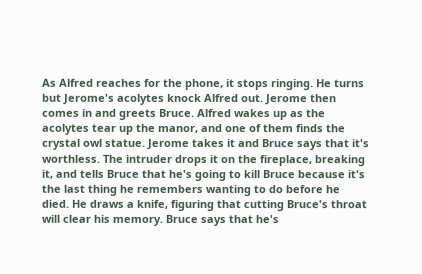As Alfred reaches for the phone, it stops ringing. He turns but Jerome's acolytes knock Alfred out. Jerome then comes in and greets Bruce. Alfred wakes up as the acolytes tear up the manor, and one of them finds the crystal owl statue. Jerome takes it and Bruce says that it's worthless. The intruder drops it on the fireplace, breaking it, and tells Bruce that he's going to kill Bruce because it's the last thing he remembers wanting to do before he died. He draws a knife, figuring that cutting Bruce's throat will clear his memory. Bruce says that he's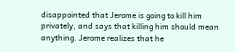disappointed that Jerome is going to kill him privately, and says that killing him should mean anything. Jerome realizes that he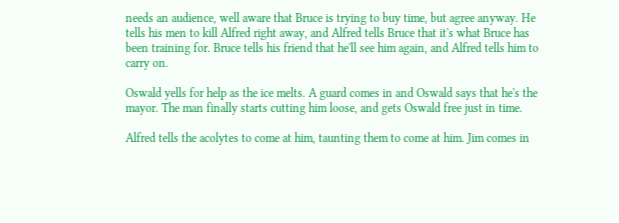needs an audience, well aware that Bruce is trying to buy time, but agree anyway. He tells his men to kill Alfred right away, and Alfred tells Bruce that it's what Bruce has been training for. Bruce tells his friend that he'll see him again, and Alfred tells him to carry on.

Oswald yells for help as the ice melts. A guard comes in and Oswald says that he's the mayor. The man finally starts cutting him loose, and gets Oswald free just in time.

Alfred tells the acolytes to come at him, taunting them to come at him. Jim comes in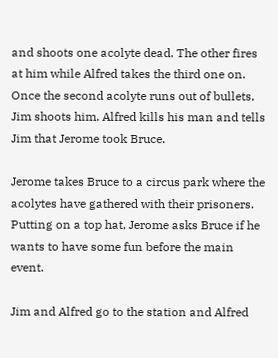and shoots one acolyte dead. The other fires at him while Alfred takes the third one on. Once the second acolyte runs out of bullets, Jim shoots him. Alfred kills his man and tells Jim that Jerome took Bruce.

Jerome takes Bruce to a circus park where the acolytes have gathered with their prisoners. Putting on a top hat, Jerome asks Bruce if he wants to have some fun before the main event.

Jim and Alfred go to the station and Alfred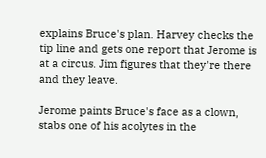explains Bruce's plan. Harvey checks the tip line and gets one report that Jerome is at a circus. Jim figures that they're there and they leave.

Jerome paints Bruce's face as a clown, stabs one of his acolytes in the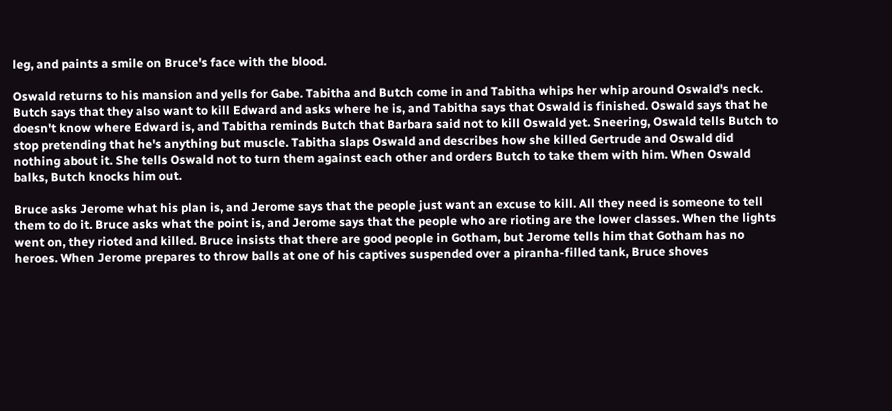leg, and paints a smile on Bruce's face with the blood.

Oswald returns to his mansion and yells for Gabe. Tabitha and Butch come in and Tabitha whips her whip around Oswald's neck. Butch says that they also want to kill Edward and asks where he is, and Tabitha says that Oswald is finished. Oswald says that he doesn't know where Edward is, and Tabitha reminds Butch that Barbara said not to kill Oswald yet. Sneering, Oswald tells Butch to stop pretending that he's anything but muscle. Tabitha slaps Oswald and describes how she killed Gertrude and Oswald did nothing about it. She tells Oswald not to turn them against each other and orders Butch to take them with him. When Oswald balks, Butch knocks him out.

Bruce asks Jerome what his plan is, and Jerome says that the people just want an excuse to kill. All they need is someone to tell them to do it. Bruce asks what the point is, and Jerome says that the people who are rioting are the lower classes. When the lights went on, they rioted and killed. Bruce insists that there are good people in Gotham, but Jerome tells him that Gotham has no heroes. When Jerome prepares to throw balls at one of his captives suspended over a piranha-filled tank, Bruce shoves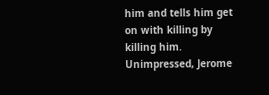him and tells him get on with killing by killing him. Unimpressed, Jerome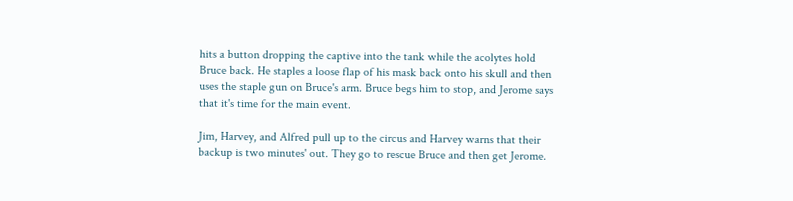hits a button dropping the captive into the tank while the acolytes hold Bruce back. He staples a loose flap of his mask back onto his skull and then uses the staple gun on Bruce's arm. Bruce begs him to stop, and Jerome says that it's time for the main event.

Jim, Harvey, and Alfred pull up to the circus and Harvey warns that their backup is two minutes' out. They go to rescue Bruce and then get Jerome.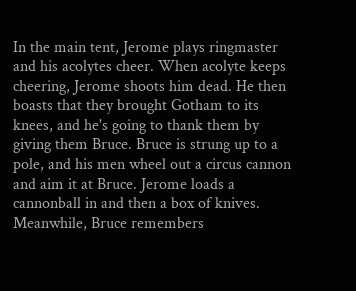In the main tent, Jerome plays ringmaster and his acolytes cheer. When acolyte keeps cheering, Jerome shoots him dead. He then boasts that they brought Gotham to its knees, and he's going to thank them by giving them Bruce. Bruce is strung up to a pole, and his men wheel out a circus cannon and aim it at Bruce. Jerome loads a cannonball in and then a box of knives. Meanwhile, Bruce remembers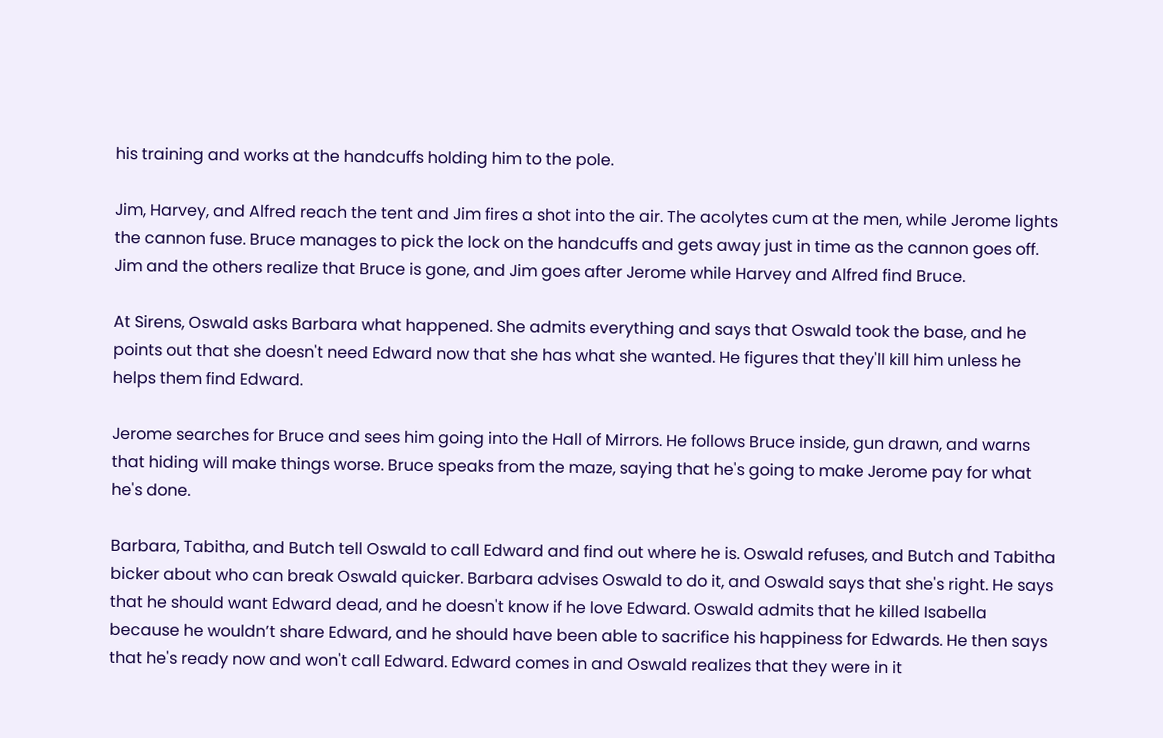his training and works at the handcuffs holding him to the pole.

Jim, Harvey, and Alfred reach the tent and Jim fires a shot into the air. The acolytes cum at the men, while Jerome lights the cannon fuse. Bruce manages to pick the lock on the handcuffs and gets away just in time as the cannon goes off. Jim and the others realize that Bruce is gone, and Jim goes after Jerome while Harvey and Alfred find Bruce.

At Sirens, Oswald asks Barbara what happened. She admits everything and says that Oswald took the base, and he points out that she doesn't need Edward now that she has what she wanted. He figures that they'll kill him unless he helps them find Edward.

Jerome searches for Bruce and sees him going into the Hall of Mirrors. He follows Bruce inside, gun drawn, and warns that hiding will make things worse. Bruce speaks from the maze, saying that he's going to make Jerome pay for what he's done.

Barbara, Tabitha, and Butch tell Oswald to call Edward and find out where he is. Oswald refuses, and Butch and Tabitha bicker about who can break Oswald quicker. Barbara advises Oswald to do it, and Oswald says that she's right. He says that he should want Edward dead, and he doesn't know if he love Edward. Oswald admits that he killed Isabella because he wouldn’t share Edward, and he should have been able to sacrifice his happiness for Edwards. He then says that he's ready now and won't call Edward. Edward comes in and Oswald realizes that they were in it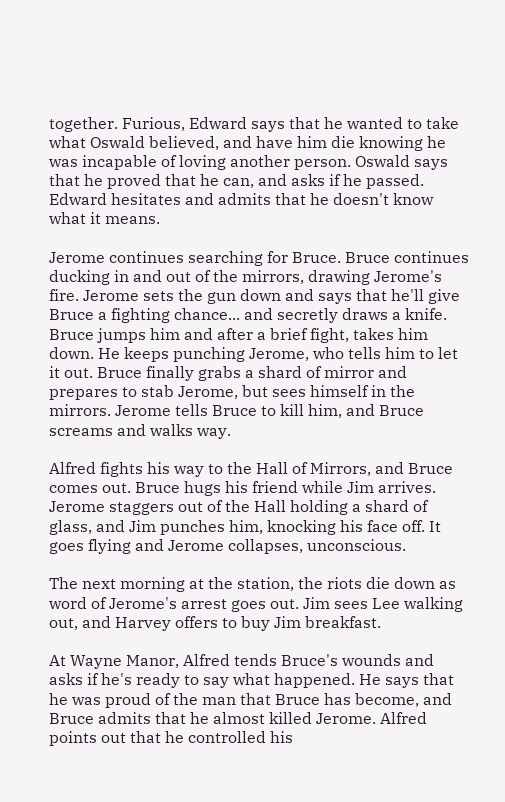together. Furious, Edward says that he wanted to take what Oswald believed, and have him die knowing he was incapable of loving another person. Oswald says that he proved that he can, and asks if he passed. Edward hesitates and admits that he doesn't know what it means.

Jerome continues searching for Bruce. Bruce continues ducking in and out of the mirrors, drawing Jerome's fire. Jerome sets the gun down and says that he'll give Bruce a fighting chance... and secretly draws a knife. Bruce jumps him and after a brief fight, takes him down. He keeps punching Jerome, who tells him to let it out. Bruce finally grabs a shard of mirror and prepares to stab Jerome, but sees himself in the mirrors. Jerome tells Bruce to kill him, and Bruce screams and walks way.

Alfred fights his way to the Hall of Mirrors, and Bruce comes out. Bruce hugs his friend while Jim arrives. Jerome staggers out of the Hall holding a shard of glass, and Jim punches him, knocking his face off. It goes flying and Jerome collapses, unconscious.

The next morning at the station, the riots die down as word of Jerome's arrest goes out. Jim sees Lee walking out, and Harvey offers to buy Jim breakfast.

At Wayne Manor, Alfred tends Bruce's wounds and asks if he's ready to say what happened. He says that he was proud of the man that Bruce has become, and Bruce admits that he almost killed Jerome. Alfred points out that he controlled his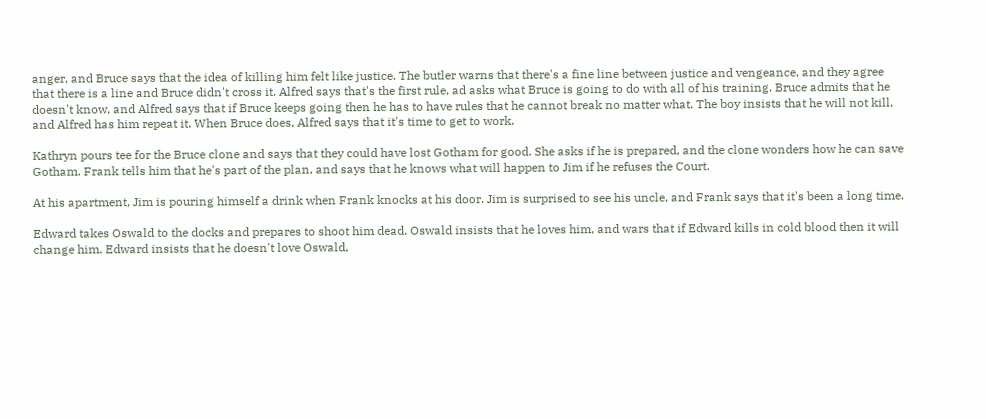anger, and Bruce says that the idea of killing him felt like justice. The butler warns that there's a fine line between justice and vengeance, and they agree that there is a line and Bruce didn't cross it. Alfred says that's the first rule, ad asks what Bruce is going to do with all of his training. Bruce admits that he doesn't know, and Alfred says that if Bruce keeps going then he has to have rules that he cannot break no matter what. The boy insists that he will not kill, and Alfred has him repeat it. When Bruce does, Alfred says that it's time to get to work.

Kathryn pours tee for the Bruce clone and says that they could have lost Gotham for good. She asks if he is prepared, and the clone wonders how he can save Gotham. Frank tells him that he's part of the plan, and says that he knows what will happen to Jim if he refuses the Court.

At his apartment, Jim is pouring himself a drink when Frank knocks at his door. Jim is surprised to see his uncle, and Frank says that it's been a long time.

Edward takes Oswald to the docks and prepares to shoot him dead. Oswald insists that he loves him, and wars that if Edward kills in cold blood then it will change him. Edward insists that he doesn't love Oswald,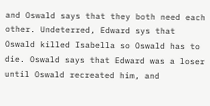and Oswald says that they both need each other. Undeterred, Edward sys that Oswald killed Isabella so Oswald has to die. Oswald says that Edward was a loser until Oswald recreated him, and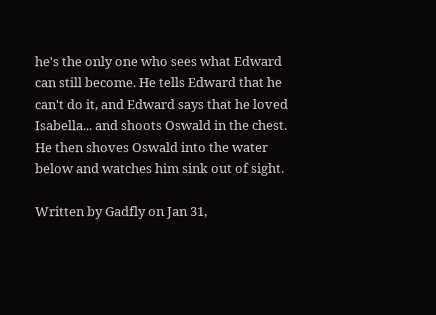he's the only one who sees what Edward can still become. He tells Edward that he can't do it, and Edward says that he loved Isabella... and shoots Oswald in the chest. He then shoves Oswald into the water below and watches him sink out of sight.

Written by Gadfly on Jan 31,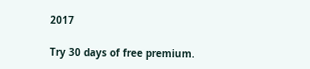2017

Try 30 days of free premium.